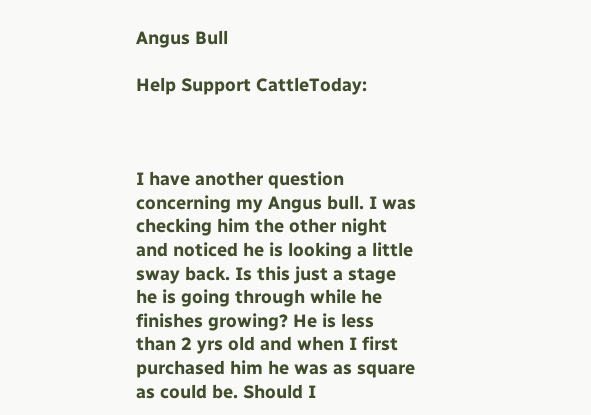Angus Bull

Help Support CattleToday:



I have another question concerning my Angus bull. I was checking him the other night and noticed he is looking a little sway back. Is this just a stage he is going through while he finishes growing? He is less than 2 yrs old and when I first purchased him he was as square as could be. Should I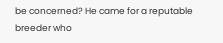be concerned? He came for a reputable breeder who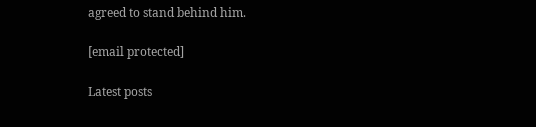agreed to stand behind him.

[email protected]

Latest posts